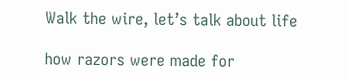Walk the wire, let’s talk about life

how razors were made for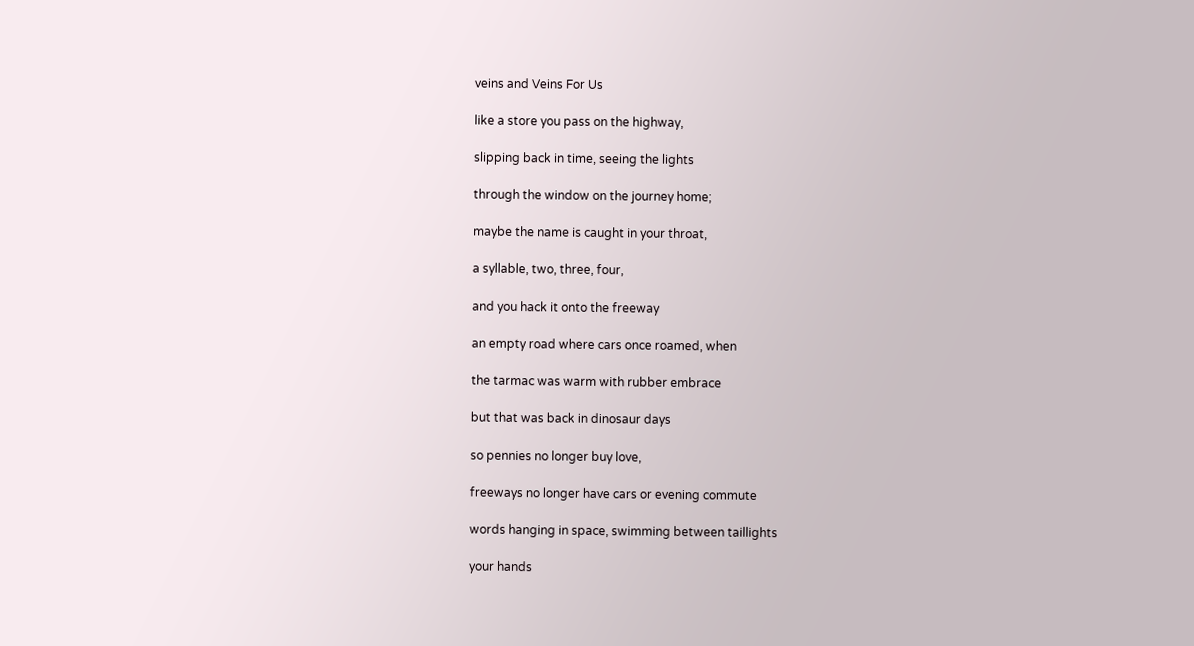veins and Veins For Us

like a store you pass on the highway,

slipping back in time, seeing the lights

through the window on the journey home;

maybe the name is caught in your throat,

a syllable, two, three, four,

and you hack it onto the freeway

an empty road where cars once roamed, when

the tarmac was warm with rubber embrace

but that was back in dinosaur days

so pennies no longer buy love,

freeways no longer have cars or evening commute

words hanging in space, swimming between taillights

your hands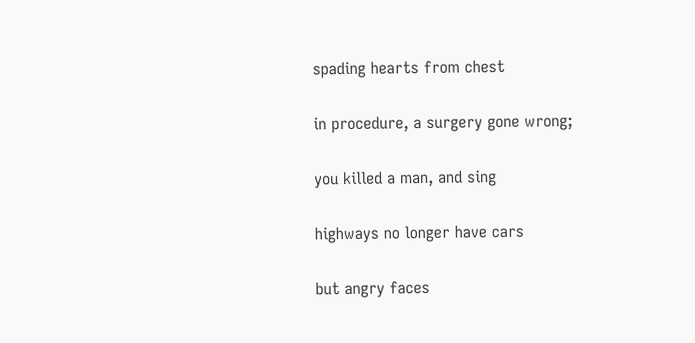spading hearts from chest

in procedure, a surgery gone wrong;

you killed a man, and sing

highways no longer have cars

but angry faces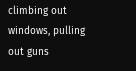climbing out windows, pulling out guns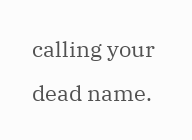calling your dead name.